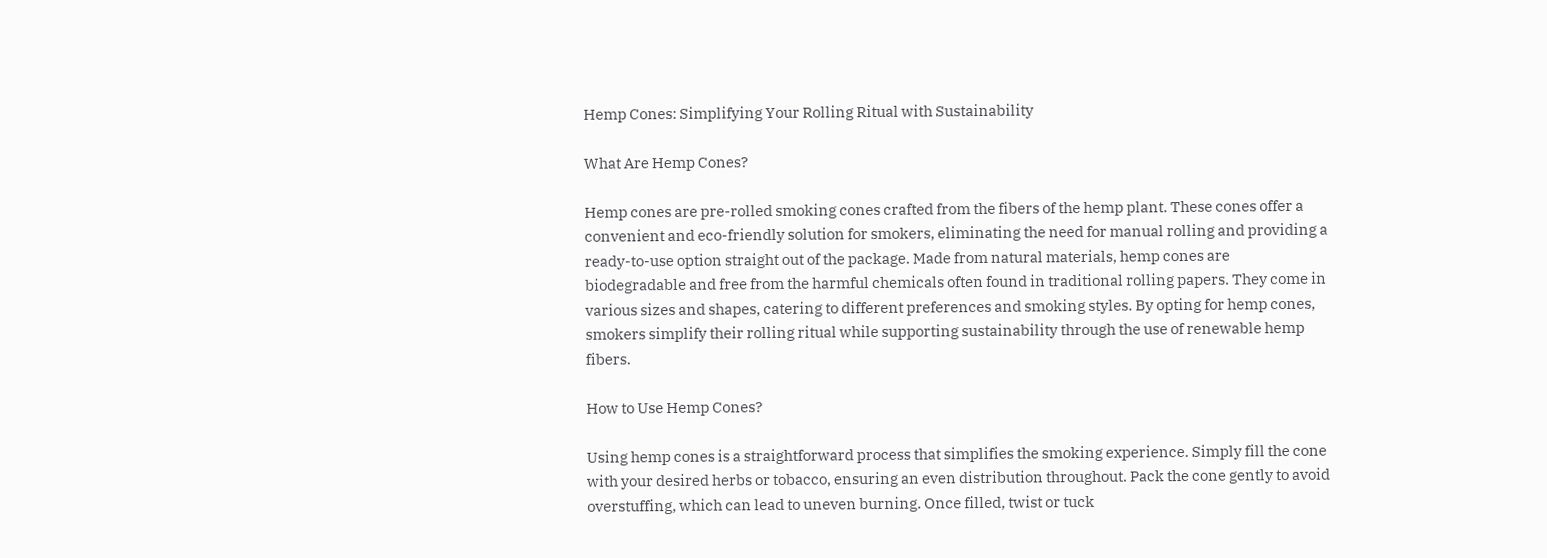Hemp Cones: Simplifying Your Rolling Ritual with Sustainability

What Are Hemp Cones?

Hemp cones are pre-rolled smoking cones crafted from the fibers of the hemp plant. These cones offer a convenient and eco-friendly solution for smokers, eliminating the need for manual rolling and providing a ready-to-use option straight out of the package. Made from natural materials, hemp cones are biodegradable and free from the harmful chemicals often found in traditional rolling papers. They come in various sizes and shapes, catering to different preferences and smoking styles. By opting for hemp cones, smokers simplify their rolling ritual while supporting sustainability through the use of renewable hemp fibers.

How to Use Hemp Cones?

Using hemp cones is a straightforward process that simplifies the smoking experience. Simply fill the cone with your desired herbs or tobacco, ensuring an even distribution throughout. Pack the cone gently to avoid overstuffing, which can lead to uneven burning. Once filled, twist or tuck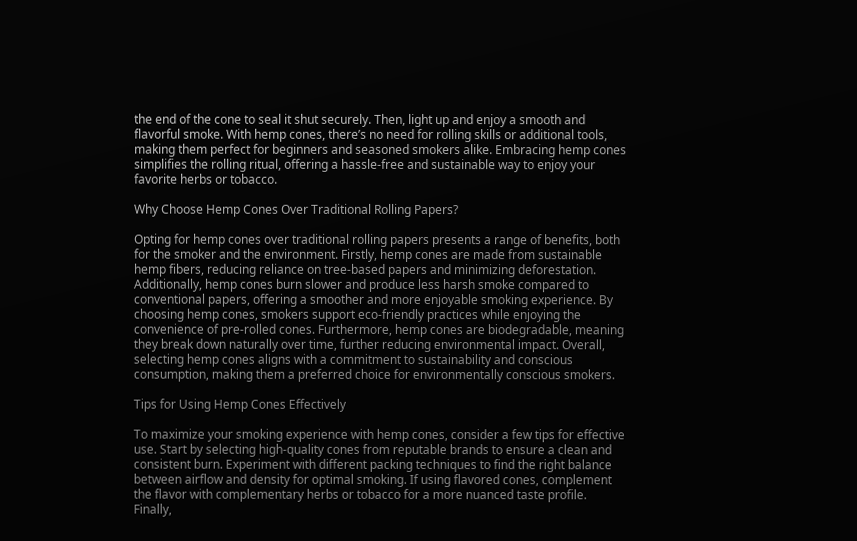the end of the cone to seal it shut securely. Then, light up and enjoy a smooth and flavorful smoke. With hemp cones, there’s no need for rolling skills or additional tools, making them perfect for beginners and seasoned smokers alike. Embracing hemp cones simplifies the rolling ritual, offering a hassle-free and sustainable way to enjoy your favorite herbs or tobacco.

Why Choose Hemp Cones Over Traditional Rolling Papers?

Opting for hemp cones over traditional rolling papers presents a range of benefits, both for the smoker and the environment. Firstly, hemp cones are made from sustainable hemp fibers, reducing reliance on tree-based papers and minimizing deforestation. Additionally, hemp cones burn slower and produce less harsh smoke compared to conventional papers, offering a smoother and more enjoyable smoking experience. By choosing hemp cones, smokers support eco-friendly practices while enjoying the convenience of pre-rolled cones. Furthermore, hemp cones are biodegradable, meaning they break down naturally over time, further reducing environmental impact. Overall, selecting hemp cones aligns with a commitment to sustainability and conscious consumption, making them a preferred choice for environmentally conscious smokers.

Tips for Using Hemp Cones Effectively

To maximize your smoking experience with hemp cones, consider a few tips for effective use. Start by selecting high-quality cones from reputable brands to ensure a clean and consistent burn. Experiment with different packing techniques to find the right balance between airflow and density for optimal smoking. If using flavored cones, complement the flavor with complementary herbs or tobacco for a more nuanced taste profile. Finally,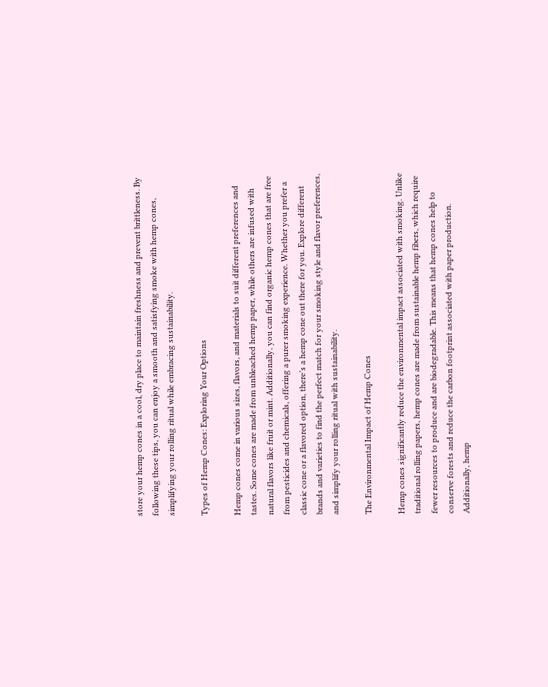store your hemp cones in a cool, dry place to maintain freshness and prevent brittleness. By following these tips, you can enjoy a smooth and satisfying smoke with hemp cones, simplifying your rolling ritual while embracing sustainability.

Types of Hemp Cones: Exploring Your Options

Hemp cones come in various sizes, flavors, and materials to suit different preferences and tastes. Some cones are made from unbleached hemp paper, while others are infused with natural flavors like fruit or mint. Additionally, you can find organic hemp cones that are free from pesticides and chemicals, offering a purer smoking experience. Whether you prefer a classic cone or a flavored option, there’s a hemp cone out there for you. Explore different brands and varieties to find the perfect match for your smoking style and flavor preferences, and simplify your rolling ritual with sustainability.

The Environmental Impact of Hemp Cones

Hemp cones significantly reduce the environmental impact associated with smoking. Unlike traditional rolling papers, hemp cones are made from sustainable hemp fibers, which require fewer resources to produce and are biodegradable. This means that hemp cones help to conserve forests and reduce the carbon footprint associated with paper production. Additionally, hemp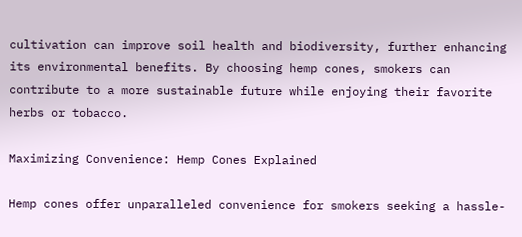cultivation can improve soil health and biodiversity, further enhancing its environmental benefits. By choosing hemp cones, smokers can contribute to a more sustainable future while enjoying their favorite herbs or tobacco.

Maximizing Convenience: Hemp Cones Explained

Hemp cones offer unparalleled convenience for smokers seeking a hassle-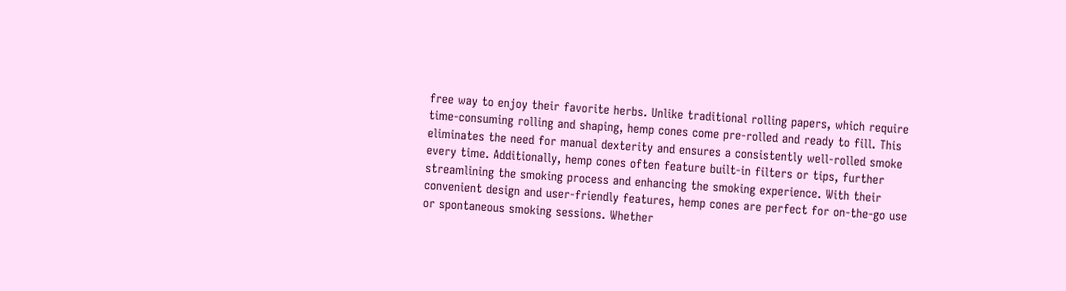free way to enjoy their favorite herbs. Unlike traditional rolling papers, which require time-consuming rolling and shaping, hemp cones come pre-rolled and ready to fill. This eliminates the need for manual dexterity and ensures a consistently well-rolled smoke every time. Additionally, hemp cones often feature built-in filters or tips, further streamlining the smoking process and enhancing the smoking experience. With their convenient design and user-friendly features, hemp cones are perfect for on-the-go use or spontaneous smoking sessions. Whether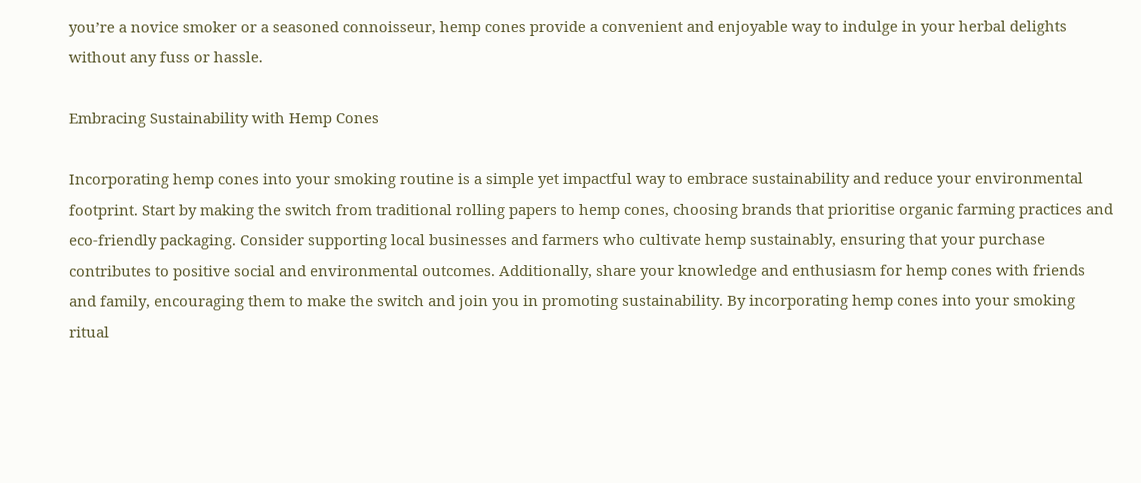you’re a novice smoker or a seasoned connoisseur, hemp cones provide a convenient and enjoyable way to indulge in your herbal delights without any fuss or hassle.

Embracing Sustainability with Hemp Cones

Incorporating hemp cones into your smoking routine is a simple yet impactful way to embrace sustainability and reduce your environmental footprint. Start by making the switch from traditional rolling papers to hemp cones, choosing brands that prioritise organic farming practices and eco-friendly packaging. Consider supporting local businesses and farmers who cultivate hemp sustainably, ensuring that your purchase contributes to positive social and environmental outcomes. Additionally, share your knowledge and enthusiasm for hemp cones with friends and family, encouraging them to make the switch and join you in promoting sustainability. By incorporating hemp cones into your smoking ritual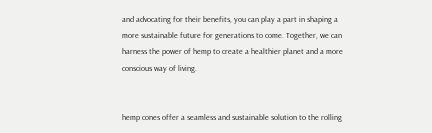and advocating for their benefits, you can play a part in shaping a more sustainable future for generations to come. Together, we can harness the power of hemp to create a healthier planet and a more conscious way of living.


hemp cones offer a seamless and sustainable solution to the rolling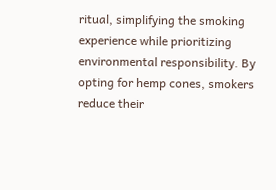ritual, simplifying the smoking experience while prioritizing environmental responsibility. By opting for hemp cones, smokers reduce their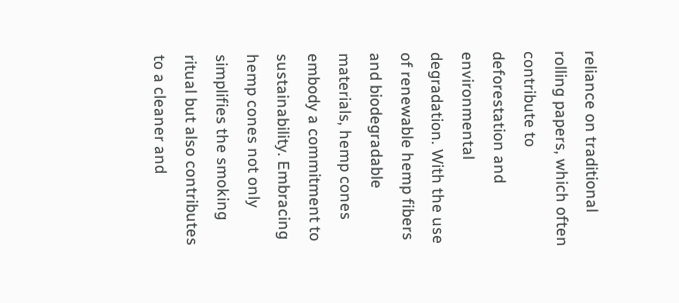reliance on traditional rolling papers, which often contribute to deforestation and environmental degradation. With the use of renewable hemp fibers and biodegradable materials, hemp cones embody a commitment to sustainability. Embracing hemp cones not only simplifies the smoking ritual but also contributes to a cleaner and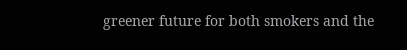greener future for both smokers and the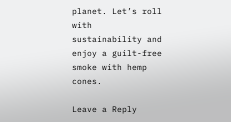planet. Let’s roll with sustainability and enjoy a guilt-free smoke with hemp cones.

Leave a Reply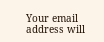Your email address will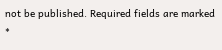not be published. Required fields are marked *